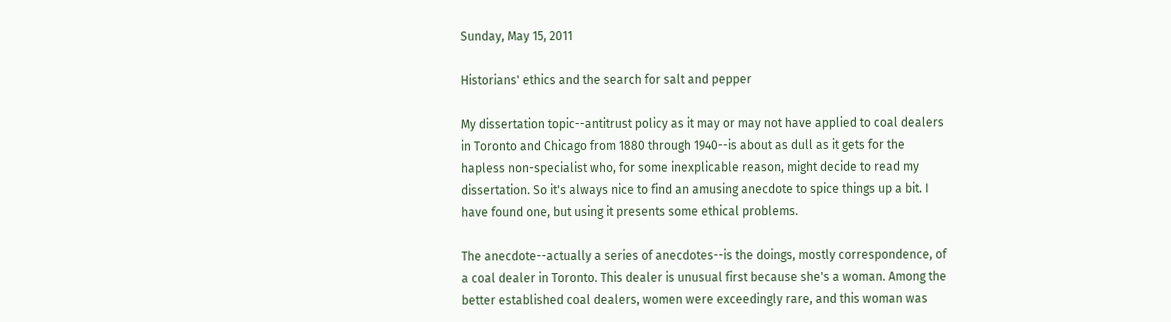Sunday, May 15, 2011

Historians' ethics and the search for salt and pepper

My dissertation topic--antitrust policy as it may or may not have applied to coal dealers in Toronto and Chicago from 1880 through 1940--is about as dull as it gets for the hapless non-specialist who, for some inexplicable reason, might decide to read my dissertation. So it's always nice to find an amusing anecdote to spice things up a bit. I have found one, but using it presents some ethical problems.

The anecdote--actually a series of anecdotes--is the doings, mostly correspondence, of a coal dealer in Toronto. This dealer is unusual first because she's a woman. Among the better established coal dealers, women were exceedingly rare, and this woman was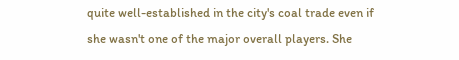quite well-established in the city's coal trade even if she wasn't one of the major overall players. She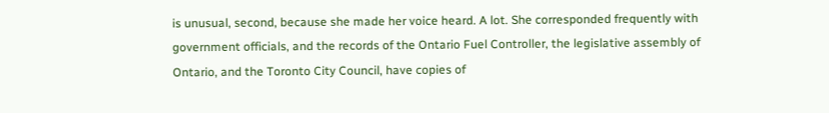is unusual, second, because she made her voice heard. A lot. She corresponded frequently with government officials, and the records of the Ontario Fuel Controller, the legislative assembly of Ontario, and the Toronto City Council, have copies of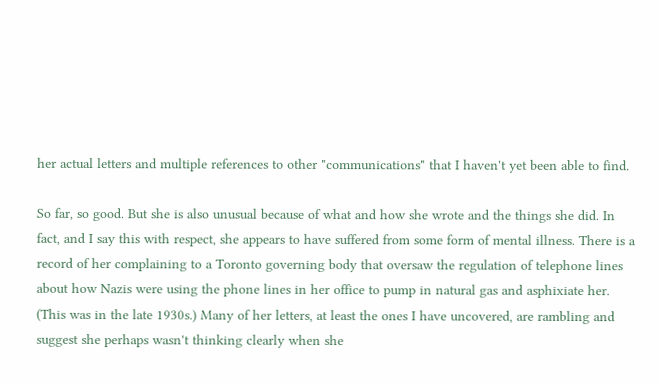her actual letters and multiple references to other "communications" that I haven't yet been able to find.

So far, so good. But she is also unusual because of what and how she wrote and the things she did. In fact, and I say this with respect, she appears to have suffered from some form of mental illness. There is a record of her complaining to a Toronto governing body that oversaw the regulation of telephone lines about how Nazis were using the phone lines in her office to pump in natural gas and asphixiate her. (This was in the late 1930s.) Many of her letters, at least the ones I have uncovered, are rambling and suggest she perhaps wasn't thinking clearly when she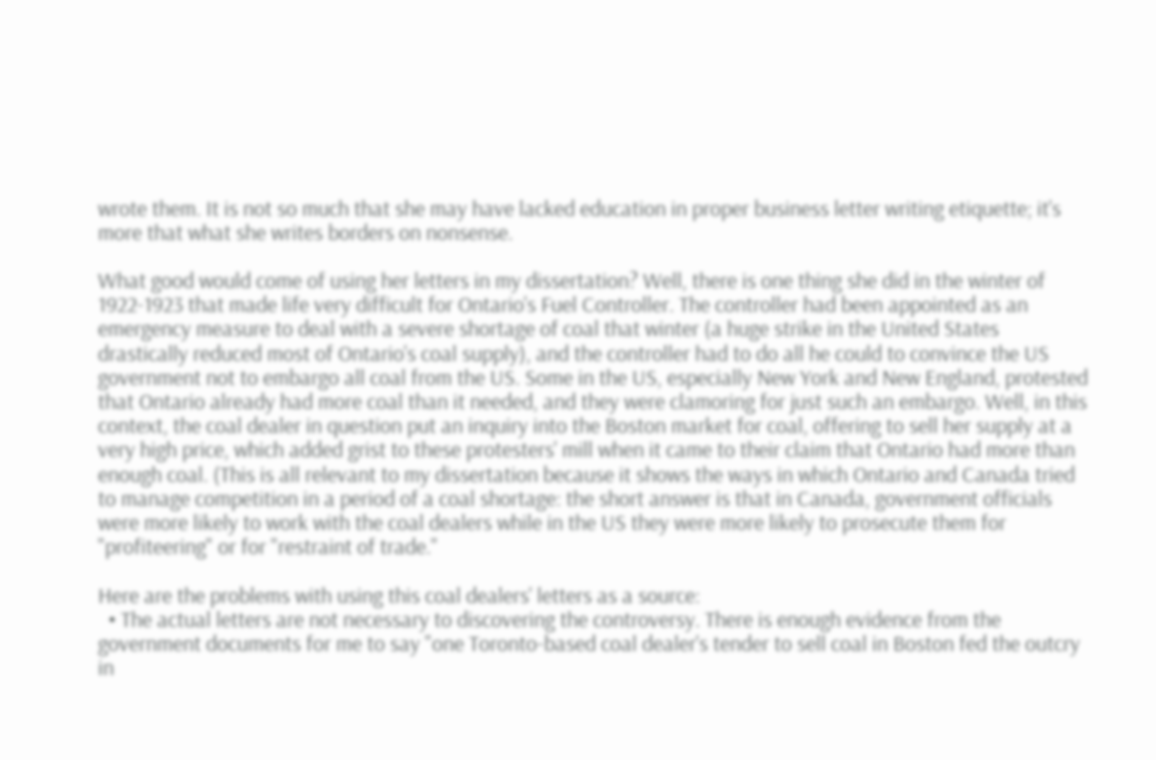wrote them. It is not so much that she may have lacked education in proper business letter writing etiquette; it's more that what she writes borders on nonsense.

What good would come of using her letters in my dissertation? Well, there is one thing she did in the winter of 1922-1923 that made life very difficult for Ontario's Fuel Controller. The controller had been appointed as an emergency measure to deal with a severe shortage of coal that winter (a huge strike in the United States drastically reduced most of Ontario's coal supply), and the controller had to do all he could to convince the US government not to embargo all coal from the US. Some in the US, especially New York and New England, protested that Ontario already had more coal than it needed, and they were clamoring for just such an embargo. Well, in this context, the coal dealer in question put an inquiry into the Boston market for coal, offering to sell her supply at a very high price, which added grist to these protesters' mill when it came to their claim that Ontario had more than enough coal. (This is all relevant to my dissertation because it shows the ways in which Ontario and Canada tried to manage competition in a period of a coal shortage: the short answer is that in Canada, government officials were more likely to work with the coal dealers while in the US they were more likely to prosecute them for "profiteering" or for "restraint of trade."

Here are the problems with using this coal dealers' letters as a source:
  • The actual letters are not necessary to discovering the controversy. There is enough evidence from the government documents for me to say "one Toronto-based coal dealer's tender to sell coal in Boston fed the outcry in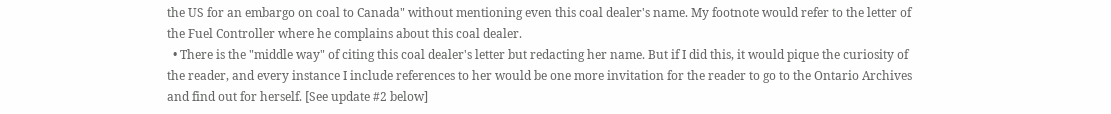the US for an embargo on coal to Canada" without mentioning even this coal dealer's name. My footnote would refer to the letter of the Fuel Controller where he complains about this coal dealer.
  • There is the "middle way" of citing this coal dealer's letter but redacting her name. But if I did this, it would pique the curiosity of the reader, and every instance I include references to her would be one more invitation for the reader to go to the Ontario Archives and find out for herself. [See update #2 below]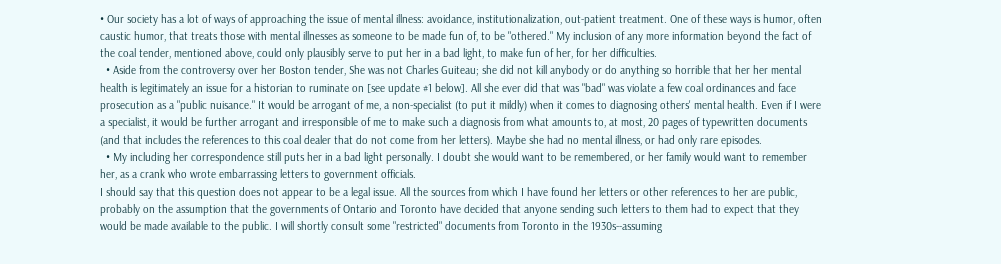• Our society has a lot of ways of approaching the issue of mental illness: avoidance, institutionalization, out-patient treatment. One of these ways is humor, often caustic humor, that treats those with mental illnesses as someone to be made fun of, to be "othered." My inclusion of any more information beyond the fact of the coal tender, mentioned above, could only plausibly serve to put her in a bad light, to make fun of her, for her difficulties.
  • Aside from the controversy over her Boston tender, She was not Charles Guiteau; she did not kill anybody or do anything so horrible that her her mental health is legitimately an issue for a historian to ruminate on [see update #1 below]. All she ever did that was "bad" was violate a few coal ordinances and face prosecution as a "public nuisance." It would be arrogant of me, a non-specialist (to put it mildly) when it comes to diagnosing others' mental health. Even if I were a specialist, it would be further arrogant and irresponsible of me to make such a diagnosis from what amounts to, at most, 20 pages of typewritten documents (and that includes the references to this coal dealer that do not come from her letters). Maybe she had no mental illness, or had only rare episodes.
  • My including her correspondence still puts her in a bad light personally. I doubt she would want to be remembered, or her family would want to remember her, as a crank who wrote embarrassing letters to government officials.
I should say that this question does not appear to be a legal issue. All the sources from which I have found her letters or other references to her are public, probably on the assumption that the governments of Ontario and Toronto have decided that anyone sending such letters to them had to expect that they would be made available to the public. I will shortly consult some "restricted" documents from Toronto in the 1930s--assuming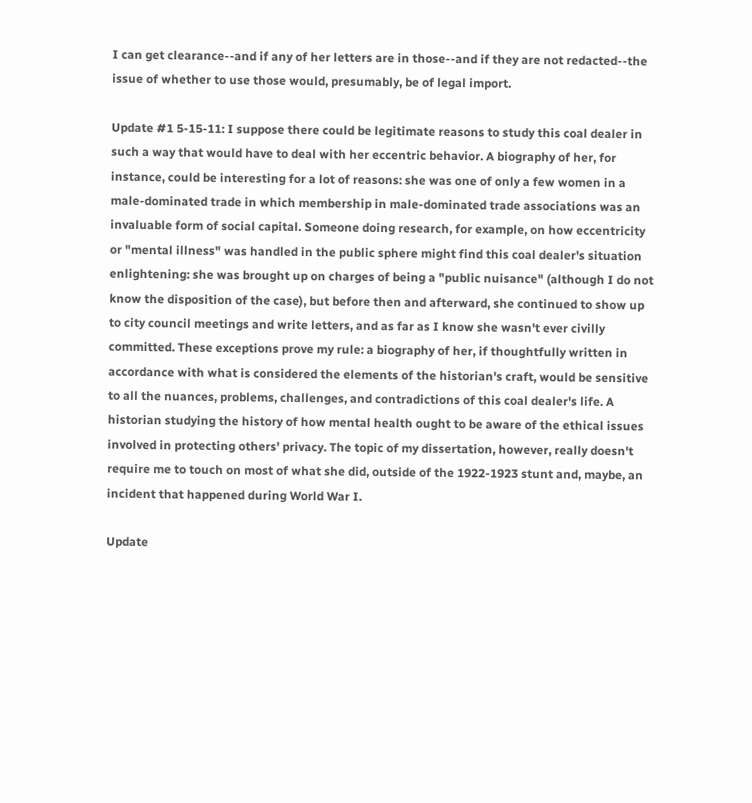I can get clearance--and if any of her letters are in those--and if they are not redacted--the issue of whether to use those would, presumably, be of legal import.

Update #1 5-15-11: I suppose there could be legitimate reasons to study this coal dealer in such a way that would have to deal with her eccentric behavior. A biography of her, for instance, could be interesting for a lot of reasons: she was one of only a few women in a male-dominated trade in which membership in male-dominated trade associations was an invaluable form of social capital. Someone doing research, for example, on how eccentricity or "mental illness" was handled in the public sphere might find this coal dealer's situation enlightening: she was brought up on charges of being a "public nuisance" (although I do not know the disposition of the case), but before then and afterward, she continued to show up to city council meetings and write letters, and as far as I know she wasn't ever civilly committed. These exceptions prove my rule: a biography of her, if thoughtfully written in accordance with what is considered the elements of the historian's craft, would be sensitive to all the nuances, problems, challenges, and contradictions of this coal dealer's life. A historian studying the history of how mental health ought to be aware of the ethical issues involved in protecting others' privacy. The topic of my dissertation, however, really doesn't require me to touch on most of what she did, outside of the 1922-1923 stunt and, maybe, an incident that happened during World War I.

Update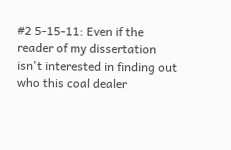#2 5-15-11: Even if the reader of my dissertation isn't interested in finding out who this coal dealer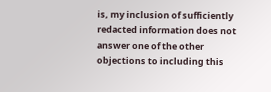is, my inclusion of sufficiently redacted information does not answer one of the other objections to including this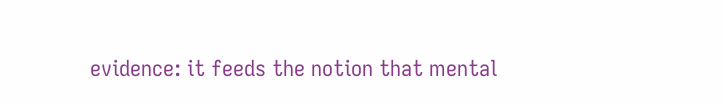evidence: it feeds the notion that mental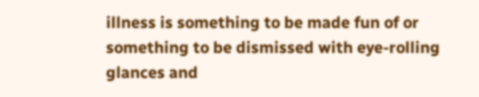illness is something to be made fun of or something to be dismissed with eye-rolling glances and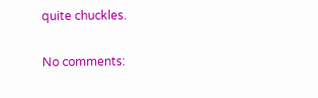quite chuckles.

No comments: